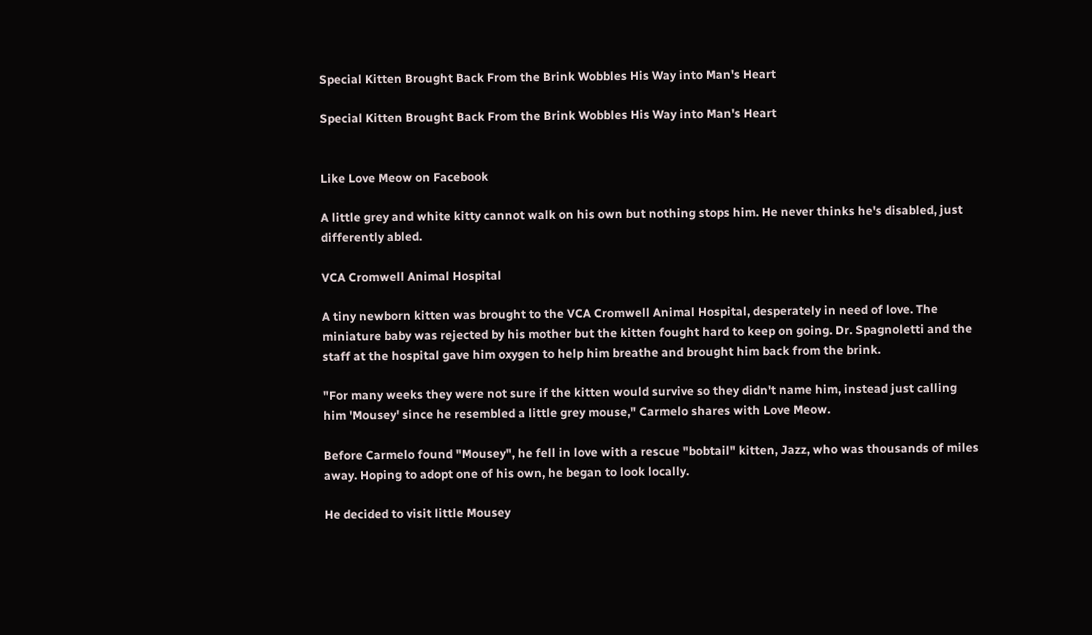Special Kitten Brought Back From the Brink Wobbles His Way into Man's Heart

Special Kitten Brought Back From the Brink Wobbles His Way into Man's Heart


Like Love Meow on Facebook

A little grey and white kitty cannot walk on his own but nothing stops him. He never thinks he's disabled, just differently abled.

VCA Cromwell Animal Hospital

A tiny newborn kitten was brought to the VCA Cromwell Animal Hospital, desperately in need of love. The miniature baby was rejected by his mother but the kitten fought hard to keep on going. Dr. Spagnoletti and the staff at the hospital gave him oxygen to help him breathe and brought him back from the brink.

"For many weeks they were not sure if the kitten would survive so they didn't name him, instead just calling him 'Mousey' since he resembled a little grey mouse," Carmelo shares with Love Meow.

Before Carmelo found "Mousey", he fell in love with a rescue "bobtail" kitten, Jazz, who was thousands of miles away. Hoping to adopt one of his own, he began to look locally.

He decided to visit little Mousey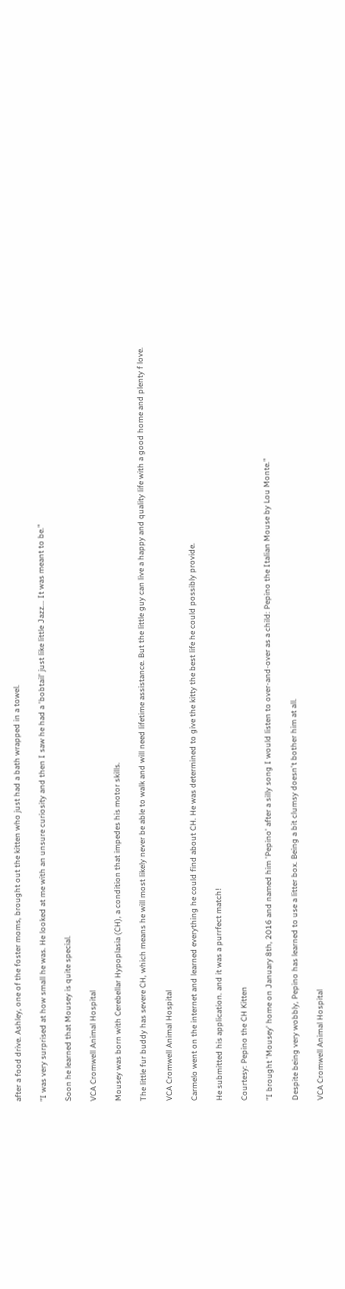after a food drive. Ashley, one of the foster moms, brought out the kitten who just had a bath wrapped in a towel.

"I was very surprised at how small he was. He looked at me with an unsure curiosity and then I saw he had a 'bobtail' just like little Jazz... It was meant to be."

Soon he learned that Mousey is quite special.

VCA Cromwell Animal Hospital

Mousey was born with Cerebellar Hypoplasia (CH), a condition that impedes his motor skills.

The little fur buddy has severe CH, which means he will most likely never be able to walk and will need lifetime assistance. But the little guy can live a happy and quality life with a good home and plenty f love.

VCA Cromwell Animal Hospital

Carmelo went on the internet and learned everything he could find about CH. He was determined to give the kitty the best life he could possibly provide.

He submitted his application. and it was a purrfect match!

Courtesy: Pepino the CH Kitten

"I brought 'Mousey' home on January 8th, 2016 and named him 'Pepino' after a silly song I would listen to over-and-over as a child: Pepino the Italian Mouse by Lou Monte."

Despite being very wobbly, Pepino has learned to use a litter box. Being a bit clumsy doesn't bother him at all.

VCA Cromwell Animal Hospital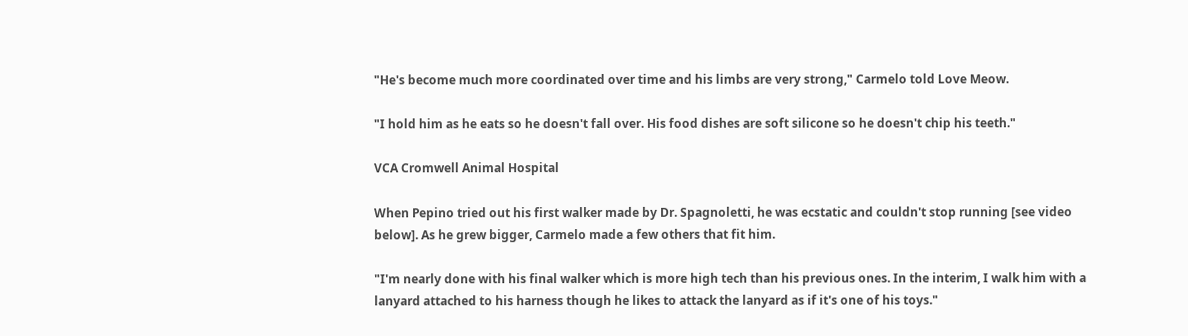"He's become much more coordinated over time and his limbs are very strong," Carmelo told Love Meow.

"I hold him as he eats so he doesn't fall over. His food dishes are soft silicone so he doesn't chip his teeth."

VCA Cromwell Animal Hospital

When Pepino tried out his first walker made by Dr. Spagnoletti, he was ecstatic and couldn't stop running [see video below]. As he grew bigger, Carmelo made a few others that fit him.

"I'm nearly done with his final walker which is more high tech than his previous ones. In the interim, I walk him with a lanyard attached to his harness though he likes to attack the lanyard as if it's one of his toys."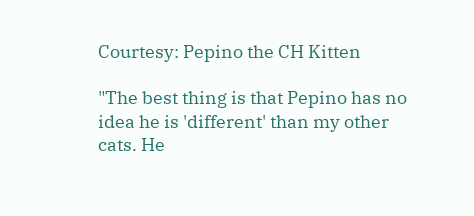Courtesy: Pepino the CH Kitten

"The best thing is that Pepino has no idea he is 'different' than my other cats. He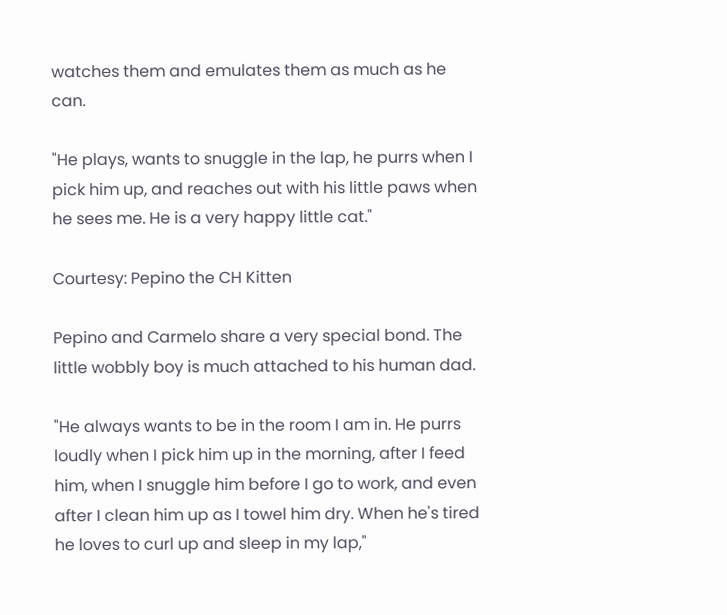watches them and emulates them as much as he can.

"He plays, wants to snuggle in the lap, he purrs when I pick him up, and reaches out with his little paws when he sees me. He is a very happy little cat."

Courtesy: Pepino the CH Kitten

Pepino and Carmelo share a very special bond. The little wobbly boy is much attached to his human dad.

"He always wants to be in the room I am in. He purrs loudly when I pick him up in the morning, after I feed him, when I snuggle him before I go to work, and even after I clean him up as I towel him dry. When he's tired he loves to curl up and sleep in my lap,"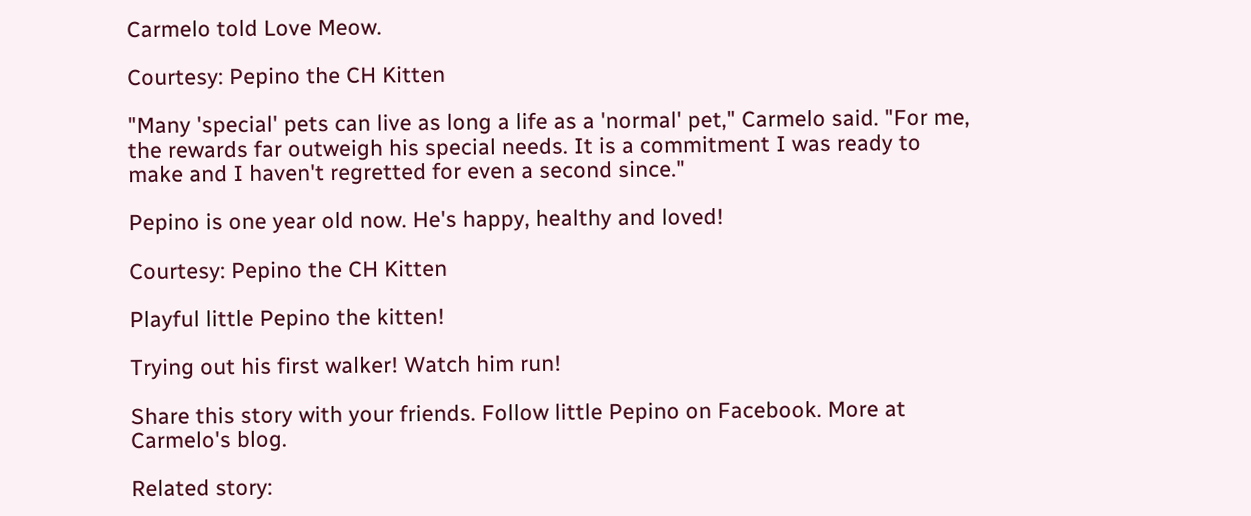Carmelo told Love Meow.

Courtesy: Pepino the CH Kitten

"Many 'special' pets can live as long a life as a 'normal' pet," Carmelo said. "For me, the rewards far outweigh his special needs. It is a commitment I was ready to make and I haven't regretted for even a second since."

Pepino is one year old now. He's happy, healthy and loved!

Courtesy: Pepino the CH Kitten

Playful little Pepino the kitten!

Trying out his first walker! Watch him run!

Share this story with your friends. Follow little Pepino on Facebook. More at Carmelo's blog.

Related story: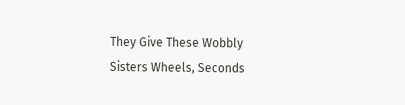They Give These Wobbly Sisters Wheels, Seconds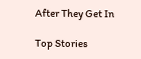After They Get In

Top Stories